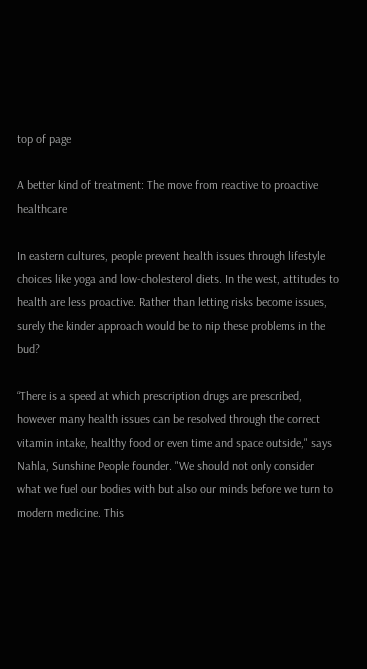top of page

A better kind of treatment: The move from reactive to proactive healthcare

In eastern cultures, people prevent health issues through lifestyle choices like yoga and low-cholesterol diets. In the west, attitudes to health are less proactive. Rather than letting risks become issues, surely the kinder approach would be to nip these problems in the bud?

“There is a speed at which prescription drugs are prescribed, however many health issues can be resolved through the correct vitamin intake, healthy food or even time and space outside," says Nahla, Sunshine People founder. "We should not only consider what we fuel our bodies with but also our minds before we turn to modern medicine. This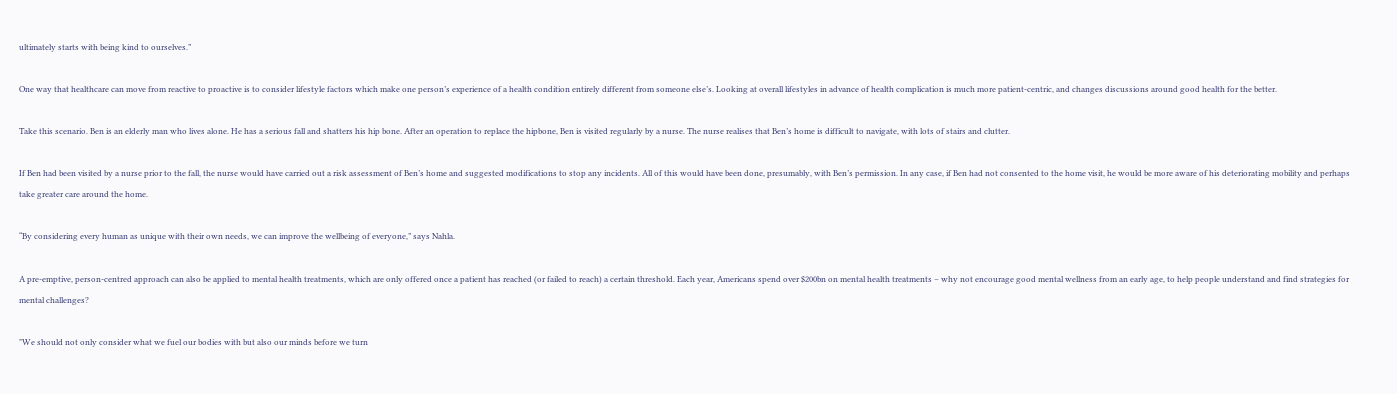ultimately starts with being kind to ourselves.”

One way that healthcare can move from reactive to proactive is to consider lifestyle factors which make one person’s experience of a health condition entirely different from someone else’s. Looking at overall lifestyles in advance of health complication is much more patient-centric, and changes discussions around good health for the better.

Take this scenario. Ben is an elderly man who lives alone. He has a serious fall and shatters his hip bone. After an operation to replace the hipbone, Ben is visited regularly by a nurse. The nurse realises that Ben’s home is difficult to navigate, with lots of stairs and clutter.

If Ben had been visited by a nurse prior to the fall, the nurse would have carried out a risk assessment of Ben’s home and suggested modifications to stop any incidents. All of this would have been done, presumably, with Ben’s permission. In any case, if Ben had not consented to the home visit, he would be more aware of his deteriorating mobility and perhaps take greater care around the home.

“By considering every human as unique with their own needs, we can improve the wellbeing of everyone,” says Nahla.

A pre-emptive, person-centred approach can also be applied to mental health treatments, which are only offered once a patient has reached (or failed to reach) a certain threshold. Each year, Americans spend over $200bn on mental health treatments – why not encourage good mental wellness from an early age, to help people understand and find strategies for mental challenges?

"We should not only consider what we fuel our bodies with but also our minds before we turn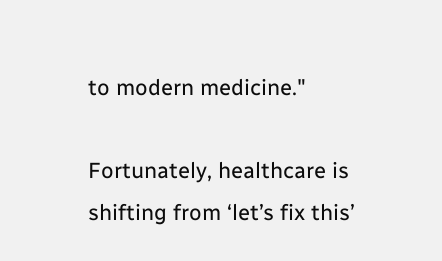to modern medicine."

Fortunately, healthcare is shifting from ‘let’s fix this’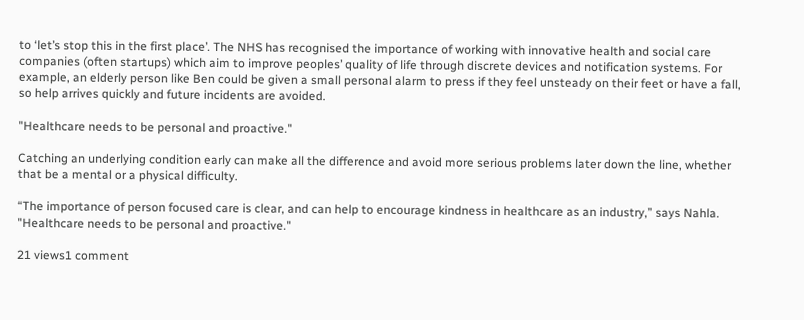to ‘let’s stop this in the first place’. The NHS has recognised the importance of working with innovative health and social care companies (often startups) which aim to improve peoples’ quality of life through discrete devices and notification systems. For example, an elderly person like Ben could be given a small personal alarm to press if they feel unsteady on their feet or have a fall, so help arrives quickly and future incidents are avoided.

"Healthcare needs to be personal and proactive."

Catching an underlying condition early can make all the difference and avoid more serious problems later down the line, whether that be a mental or a physical difficulty.

“The importance of person focused care is clear, and can help to encourage kindness in healthcare as an industry,” says Nahla. "Healthcare needs to be personal and proactive."

21 views1 comment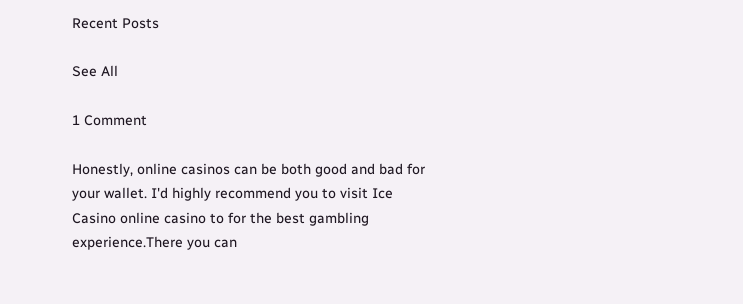Recent Posts

See All

1 Comment

Honestly, online casinos can be both good and bad for your wallet. I'd highly recommend you to visit Ice Casino online casino to for the best gambling experience.There you can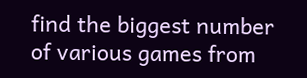find the biggest number of various games from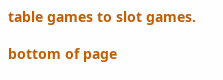table games to slot games.

bottom of page